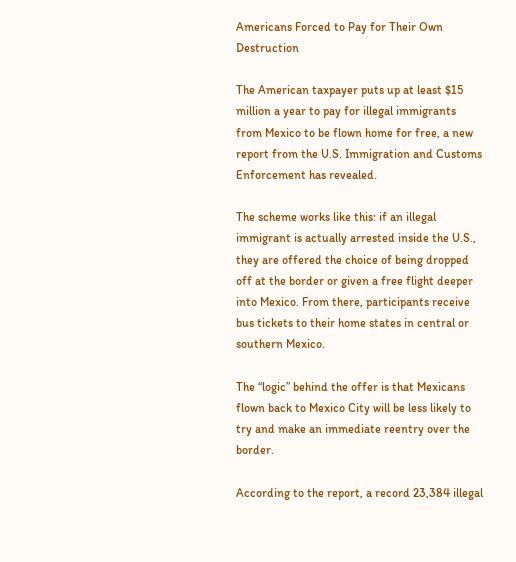Americans Forced to Pay for Their Own Destruction

The American taxpayer puts up at least $15 million a year to pay for illegal immigrants from Mexico to be flown home for free, a new report from the U.S. Immigration and Customs Enforcement has revealed.

The scheme works like this: if an illegal immigrant is actually arrested inside the U.S., they are offered the choice of being dropped off at the border or given a free flight deeper into Mexico. From there, participants receive bus tickets to their home states in central or southern Mexico.

The “logic” behind the offer is that Mexicans flown back to Mexico City will be less likely to try and make an immediate reentry over the border.

According to the report, a record 23,384 illegal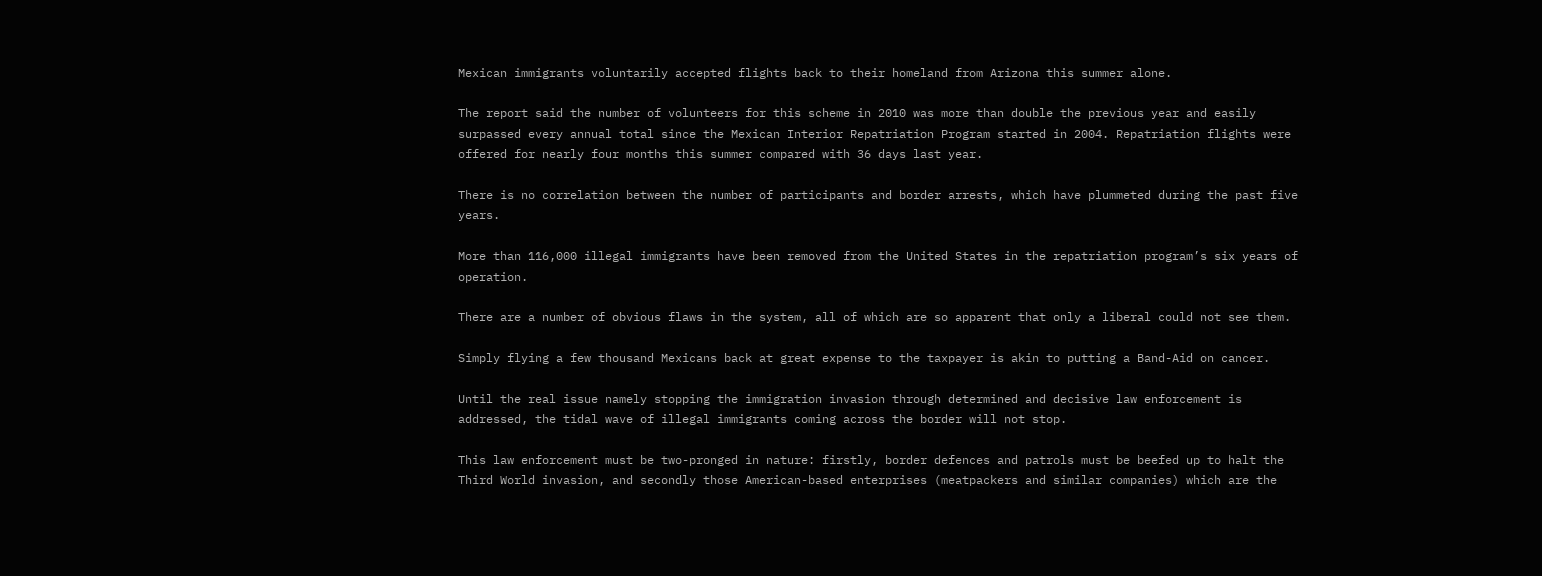Mexican immigrants voluntarily accepted flights back to their homeland from Arizona this summer alone.

The report said the number of volunteers for this scheme in 2010 was more than double the previous year and easily surpassed every annual total since the Mexican Interior Repatriation Program started in 2004. Repatriation flights were offered for nearly four months this summer compared with 36 days last year.

There is no correlation between the number of participants and border arrests, which have plummeted during the past five years.

More than 116,000 illegal immigrants have been removed from the United States in the repatriation program’s six years of operation.

There are a number of obvious flaws in the system, all of which are so apparent that only a liberal could not see them.

Simply flying a few thousand Mexicans back at great expense to the taxpayer is akin to putting a Band-Aid on cancer.

Until the real issue namely stopping the immigration invasion through determined and decisive law enforcement is addressed, the tidal wave of illegal immigrants coming across the border will not stop.

This law enforcement must be two-pronged in nature: firstly, border defences and patrols must be beefed up to halt the Third World invasion, and secondly those American-based enterprises (meatpackers and similar companies) which are the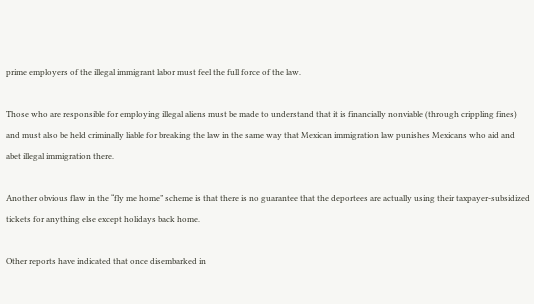prime employers of the illegal immigrant labor must feel the full force of the law.

Those who are responsible for employing illegal aliens must be made to understand that it is financially nonviable (through crippling fines) and must also be held criminally liable for breaking the law in the same way that Mexican immigration law punishes Mexicans who aid and abet illegal immigration there.

Another obvious flaw in the “fly me home” scheme is that there is no guarantee that the deportees are actually using their taxpayer-subsidized tickets for anything else except holidays back home.

Other reports have indicated that once disembarked in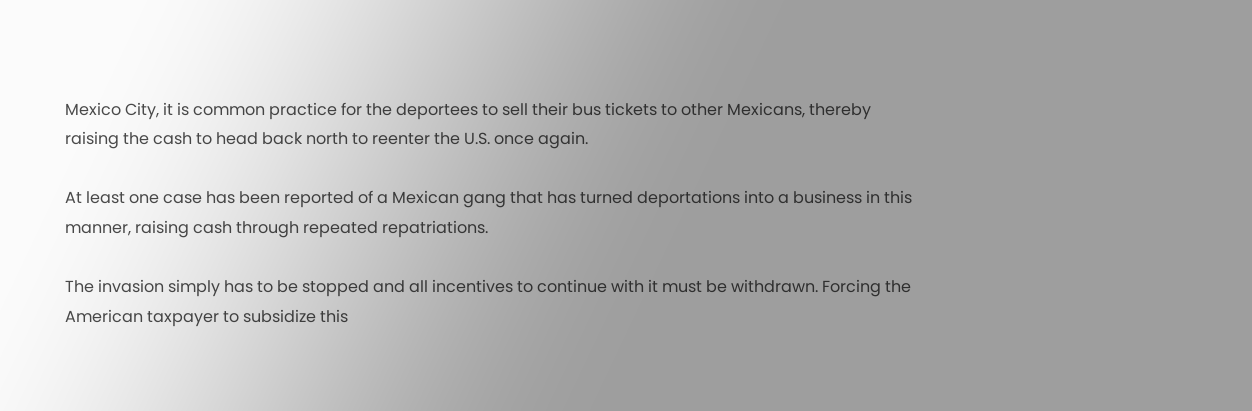Mexico City, it is common practice for the deportees to sell their bus tickets to other Mexicans, thereby raising the cash to head back north to reenter the U.S. once again.

At least one case has been reported of a Mexican gang that has turned deportations into a business in this manner, raising cash through repeated repatriations.

The invasion simply has to be stopped and all incentives to continue with it must be withdrawn. Forcing the American taxpayer to subsidize this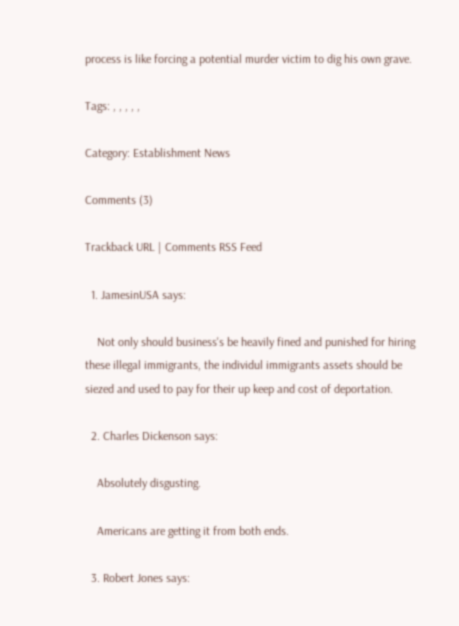process is like forcing a potential murder victim to dig his own grave.

Tags: , , , , ,

Category: Establishment News

Comments (3)

Trackback URL | Comments RSS Feed

  1. JamesinUSA says:

    Not only should business's be heavily fined and punished for hiring these illegal immigrants, the individul immigrants assets should be siezed and used to pay for their up keep and cost of deportation.

  2. Charles Dickenson says:

    Absolutely disgusting.

    Americans are getting it from both ends.

  3. Robert Jones says: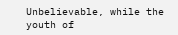Unbelievable, while the youth of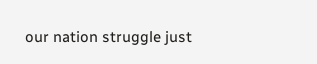our nation struggle just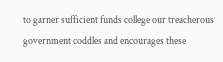to garner sufficient funds college our treacherous government coddles and encourages these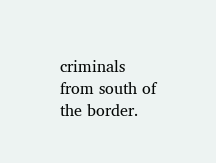criminals from south of the border.